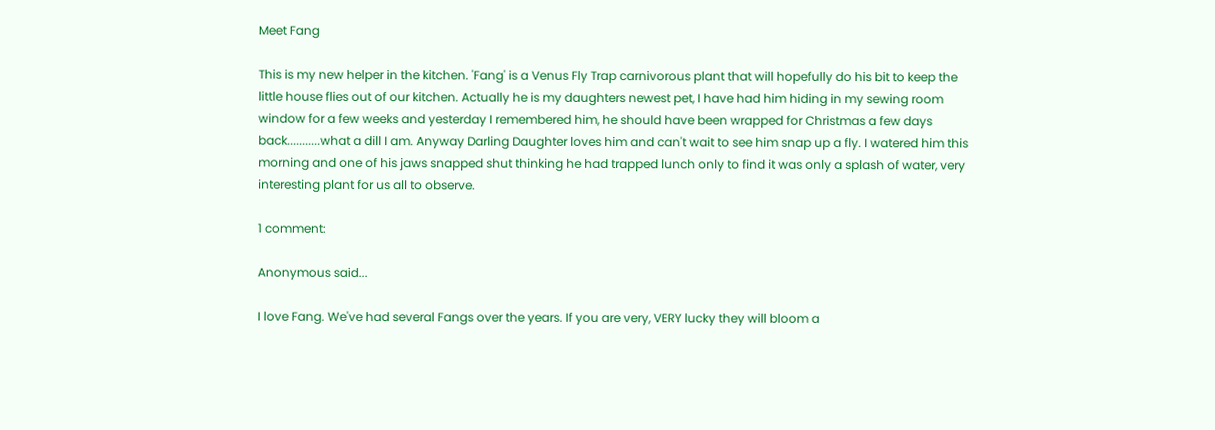Meet Fang

This is my new helper in the kitchen. 'Fang' is a Venus Fly Trap carnivorous plant that will hopefully do his bit to keep the little house flies out of our kitchen. Actually he is my daughters newest pet, I have had him hiding in my sewing room window for a few weeks and yesterday I remembered him, he should have been wrapped for Christmas a few days back...........what a dill I am. Anyway Darling Daughter loves him and can't wait to see him snap up a fly. I watered him this morning and one of his jaws snapped shut thinking he had trapped lunch only to find it was only a splash of water, very interesting plant for us all to observe.

1 comment:

Anonymous said...

I love Fang. We've had several Fangs over the years. If you are very, VERY lucky they will bloom a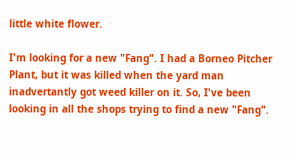little white flower.

I'm looking for a new "Fang". I had a Borneo Pitcher Plant, but it was killed when the yard man inadvertantly got weed killer on it. So, I've been looking in all the shops trying to find a new "Fang".